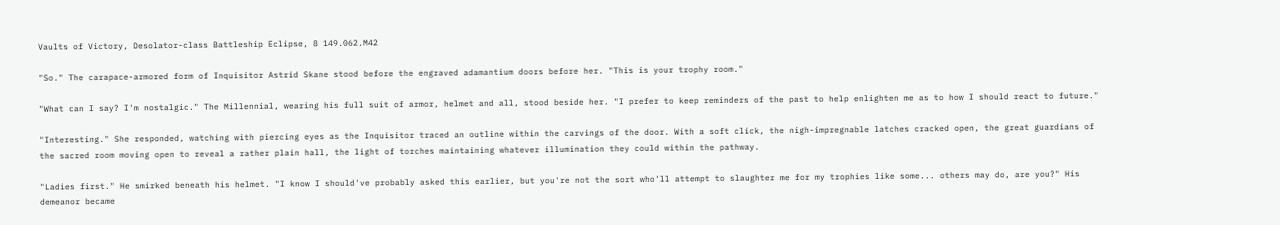Vaults of Victory, Desolator-class Battleship Eclipse, 8 149.062.M42

"So." The carapace-armored form of Inquisitor Astrid Skane stood before the engraved adamantium doors before her. "This is your trophy room."

"What can I say? I'm nostalgic." The Millennial, wearing his full suit of armor, helmet and all, stood beside her. "I prefer to keep reminders of the past to help enlighten me as to how I should react to future."

"Interesting." She responded, watching with piercing eyes as the Inquisitor traced an outline within the carvings of the door. With a soft click, the nigh-impregnable latches cracked open, the great guardians of the sacred room moving open to reveal a rather plain hall, the light of torches maintaining whatever illumination they could within the pathway.

"Ladies first." He smirked beneath his helmet. "I know I should've probably asked this earlier, but you're not the sort who'll attempt to slaughter me for my trophies like some... others may do, are you?" His demeanor became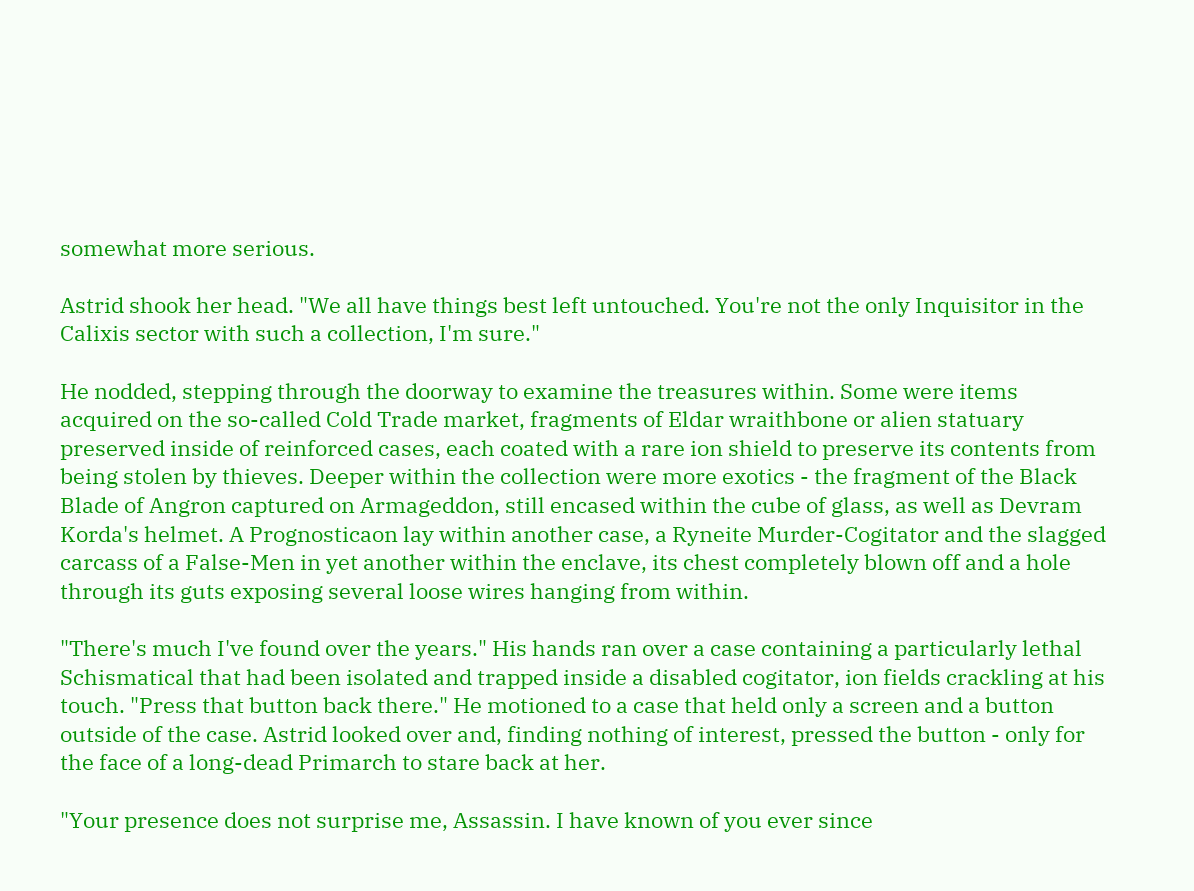somewhat more serious.

Astrid shook her head. "We all have things best left untouched. You're not the only Inquisitor in the Calixis sector with such a collection, I'm sure."

He nodded, stepping through the doorway to examine the treasures within. Some were items acquired on the so-called Cold Trade market, fragments of Eldar wraithbone or alien statuary preserved inside of reinforced cases, each coated with a rare ion shield to preserve its contents from being stolen by thieves. Deeper within the collection were more exotics - the fragment of the Black Blade of Angron captured on Armageddon, still encased within the cube of glass, as well as Devram Korda's helmet. A Prognosticaon lay within another case, a Ryneite Murder-Cogitator and the slagged carcass of a False-Men in yet another within the enclave, its chest completely blown off and a hole through its guts exposing several loose wires hanging from within.

"There's much I've found over the years." His hands ran over a case containing a particularly lethal Schismatical that had been isolated and trapped inside a disabled cogitator, ion fields crackling at his touch. "Press that button back there." He motioned to a case that held only a screen and a button outside of the case. Astrid looked over and, finding nothing of interest, pressed the button - only for the face of a long-dead Primarch to stare back at her.

"Your presence does not surprise me, Assassin. I have known of you ever since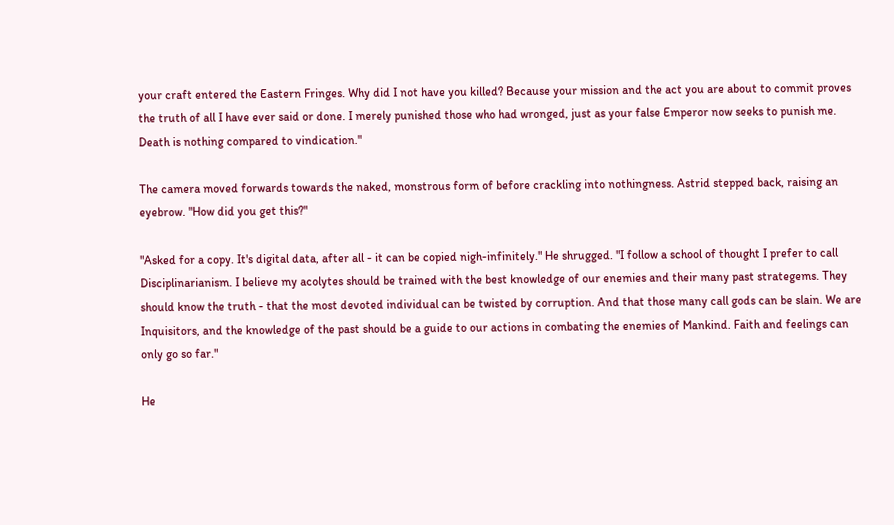your craft entered the Eastern Fringes. Why did I not have you killed? Because your mission and the act you are about to commit proves the truth of all I have ever said or done. I merely punished those who had wronged, just as your false Emperor now seeks to punish me. Death is nothing compared to vindication."

The camera moved forwards towards the naked, monstrous form of before crackling into nothingness. Astrid stepped back, raising an eyebrow. "How did you get this?"

"Asked for a copy. It's digital data, after all - it can be copied nigh-infinitely." He shrugged. "I follow a school of thought I prefer to call Disciplinarianism. I believe my acolytes should be trained with the best knowledge of our enemies and their many past strategems. They should know the truth - that the most devoted individual can be twisted by corruption. And that those many call gods can be slain. We are Inquisitors, and the knowledge of the past should be a guide to our actions in combating the enemies of Mankind. Faith and feelings can only go so far."

He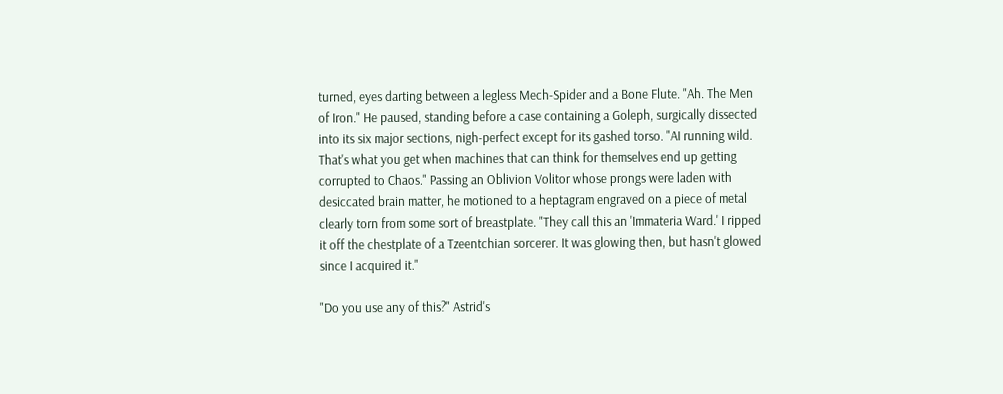turned, eyes darting between a legless Mech-Spider and a Bone Flute. "Ah. The Men of Iron." He paused, standing before a case containing a Goleph, surgically dissected into its six major sections, nigh-perfect except for its gashed torso. "AI running wild. That's what you get when machines that can think for themselves end up getting corrupted to Chaos." Passing an Oblivion Volitor whose prongs were laden with desiccated brain matter, he motioned to a heptagram engraved on a piece of metal clearly torn from some sort of breastplate. "They call this an 'Immateria Ward.' I ripped it off the chestplate of a Tzeentchian sorcerer. It was glowing then, but hasn't glowed since I acquired it."

"Do you use any of this?" Astrid's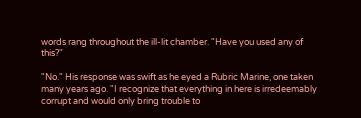words rang throughout the ill-lit chamber. "Have you used any of this?"

"No." His response was swift as he eyed a Rubric Marine, one taken many years ago. "I recognize that everything in here is irredeemably corrupt and would only bring trouble to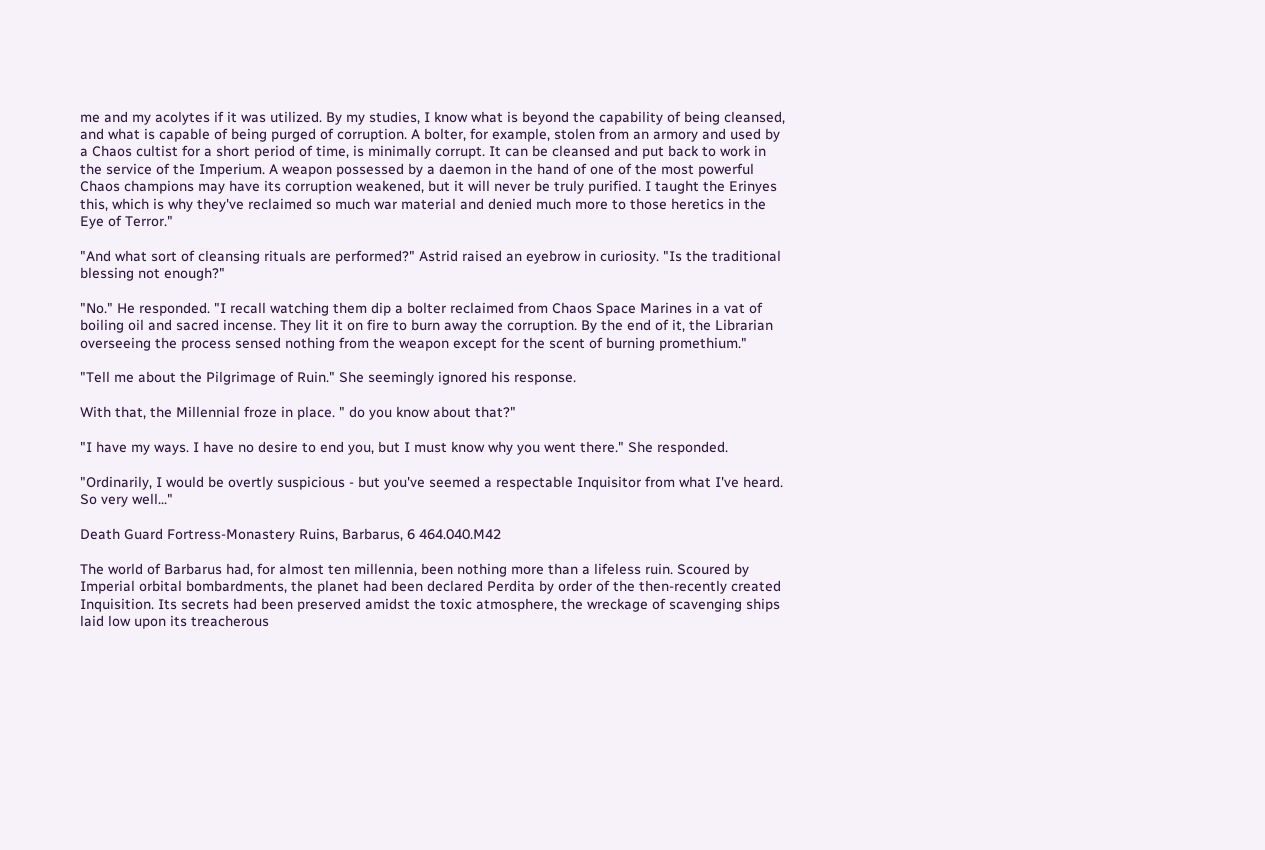me and my acolytes if it was utilized. By my studies, I know what is beyond the capability of being cleansed, and what is capable of being purged of corruption. A bolter, for example, stolen from an armory and used by a Chaos cultist for a short period of time, is minimally corrupt. It can be cleansed and put back to work in the service of the Imperium. A weapon possessed by a daemon in the hand of one of the most powerful Chaos champions may have its corruption weakened, but it will never be truly purified. I taught the Erinyes this, which is why they've reclaimed so much war material and denied much more to those heretics in the Eye of Terror."

"And what sort of cleansing rituals are performed?" Astrid raised an eyebrow in curiosity. "Is the traditional blessing not enough?"

"No." He responded. "I recall watching them dip a bolter reclaimed from Chaos Space Marines in a vat of boiling oil and sacred incense. They lit it on fire to burn away the corruption. By the end of it, the Librarian overseeing the process sensed nothing from the weapon except for the scent of burning promethium."

"Tell me about the Pilgrimage of Ruin." She seemingly ignored his response.

With that, the Millennial froze in place. " do you know about that?"

"I have my ways. I have no desire to end you, but I must know why you went there." She responded.

"Ordinarily, I would be overtly suspicious - but you've seemed a respectable Inquisitor from what I've heard. So very well..."

Death Guard Fortress-Monastery Ruins, Barbarus, 6 464.040.M42

The world of Barbarus had, for almost ten millennia, been nothing more than a lifeless ruin. Scoured by Imperial orbital bombardments, the planet had been declared Perdita by order of the then-recently created Inquisition. Its secrets had been preserved amidst the toxic atmosphere, the wreckage of scavenging ships laid low upon its treacherous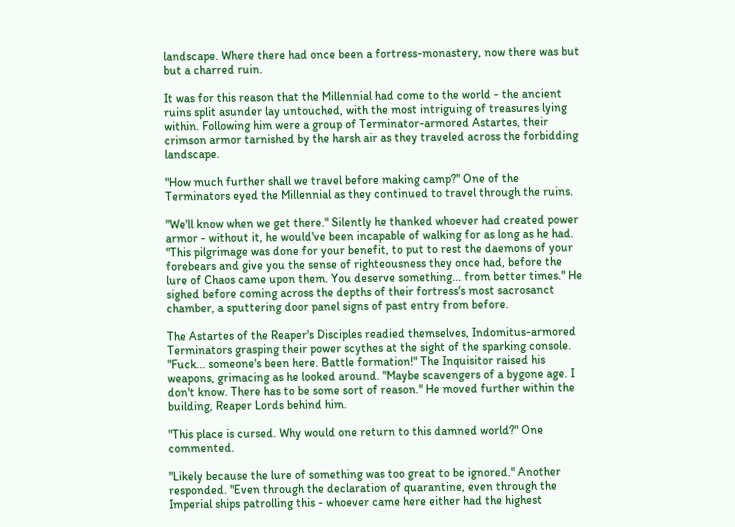landscape. Where there had once been a fortress-monastery, now there was but but a charred ruin.

It was for this reason that the Millennial had come to the world - the ancient ruins split asunder lay untouched, with the most intriguing of treasures lying within. Following him were a group of Terminator-armored Astartes, their crimson armor tarnished by the harsh air as they traveled across the forbidding landscape.

"How much further shall we travel before making camp?" One of the Terminators eyed the Millennial as they continued to travel through the ruins.

"We'll know when we get there." Silently he thanked whoever had created power armor - without it, he would've been incapable of walking for as long as he had. "This pilgrimage was done for your benefit, to put to rest the daemons of your forebears and give you the sense of righteousness they once had, before the lure of Chaos came upon them. You deserve something... from better times." He sighed before coming across the depths of their fortress's most sacrosanct chamber, a sputtering door panel signs of past entry from before.

The Astartes of the Reaper's Disciples readied themselves, Indomitus-armored Terminators grasping their power scythes at the sight of the sparking console. "Fuck... someone's been here. Battle formation!" The Inquisitor raised his weapons, grimacing as he looked around. "Maybe scavengers of a bygone age. I don't know. There has to be some sort of reason." He moved further within the building, Reaper Lords behind him.

"This place is cursed. Why would one return to this damned world?" One commented.

"Likely because the lure of something was too great to be ignored." Another responded. "Even through the declaration of quarantine, even through the Imperial ships patrolling this - whoever came here either had the highest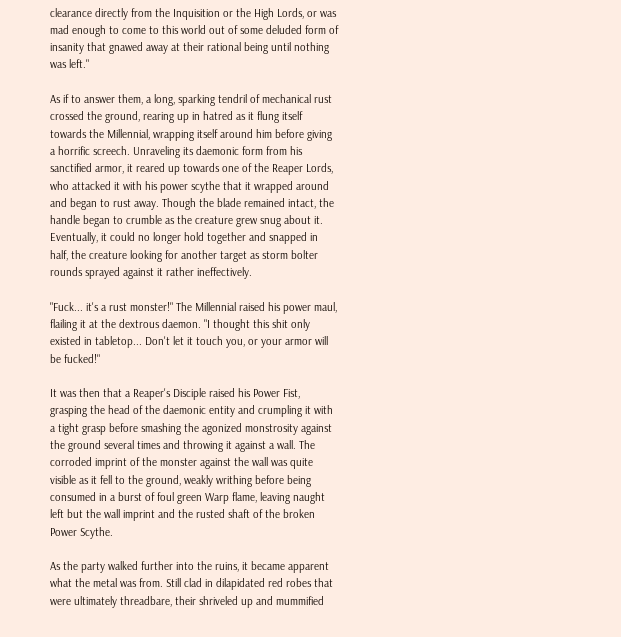clearance directly from the Inquisition or the High Lords, or was mad enough to come to this world out of some deluded form of insanity that gnawed away at their rational being until nothing was left."

As if to answer them, a long, sparking tendril of mechanical rust crossed the ground, rearing up in hatred as it flung itself towards the Millennial, wrapping itself around him before giving a horrific screech. Unraveling its daemonic form from his sanctified armor, it reared up towards one of the Reaper Lords, who attacked it with his power scythe that it wrapped around and began to rust away. Though the blade remained intact, the handle began to crumble as the creature grew snug about it. Eventually, it could no longer hold together and snapped in half, the creature looking for another target as storm bolter rounds sprayed against it rather ineffectively.

"Fuck... it's a rust monster!" The Millennial raised his power maul, flailing it at the dextrous daemon. "I thought this shit only existed in tabletop... Don't let it touch you, or your armor will be fucked!"

It was then that a Reaper's Disciple raised his Power Fist, grasping the head of the daemonic entity and crumpling it with a tight grasp before smashing the agonized monstrosity against the ground several times and throwing it against a wall. The corroded imprint of the monster against the wall was quite visible as it fell to the ground, weakly writhing before being consumed in a burst of foul green Warp flame, leaving naught left but the wall imprint and the rusted shaft of the broken Power Scythe.

As the party walked further into the ruins, it became apparent what the metal was from. Still clad in dilapidated red robes that were ultimately threadbare, their shriveled up and mummified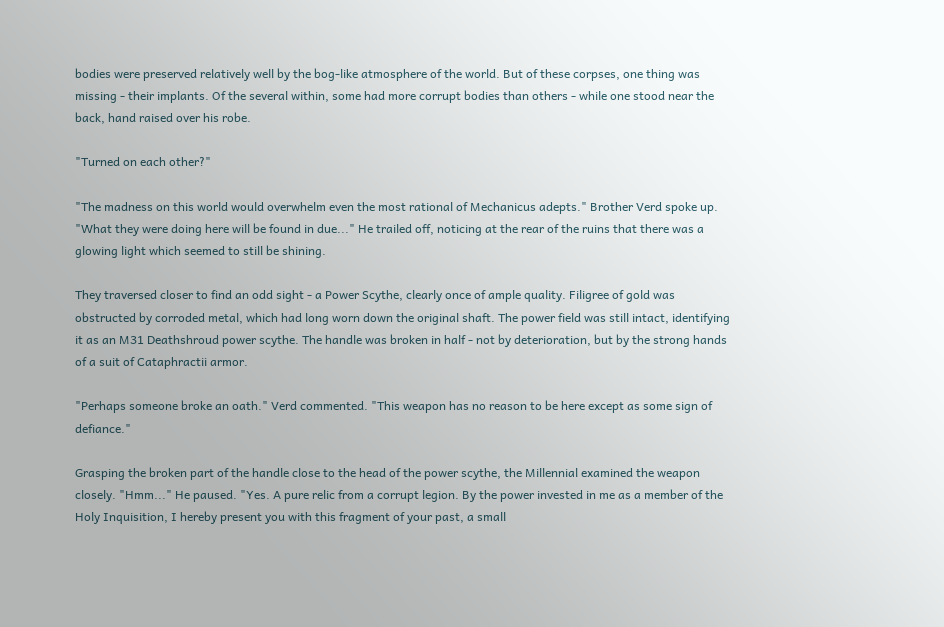bodies were preserved relatively well by the bog-like atmosphere of the world. But of these corpses, one thing was missing - their implants. Of the several within, some had more corrupt bodies than others - while one stood near the back, hand raised over his robe.

"Turned on each other?"

"The madness on this world would overwhelm even the most rational of Mechanicus adepts." Brother Verd spoke up. "What they were doing here will be found in due..." He trailed off, noticing at the rear of the ruins that there was a glowing light which seemed to still be shining.

They traversed closer to find an odd sight - a Power Scythe, clearly once of ample quality. Filigree of gold was obstructed by corroded metal, which had long worn down the original shaft. The power field was still intact, identifying it as an M31 Deathshroud power scythe. The handle was broken in half - not by deterioration, but by the strong hands of a suit of Cataphractii armor.

"Perhaps someone broke an oath." Verd commented. "This weapon has no reason to be here except as some sign of defiance."

Grasping the broken part of the handle close to the head of the power scythe, the Millennial examined the weapon closely. "Hmm..." He paused. "Yes. A pure relic from a corrupt legion. By the power invested in me as a member of the Holy Inquisition, I hereby present you with this fragment of your past, a small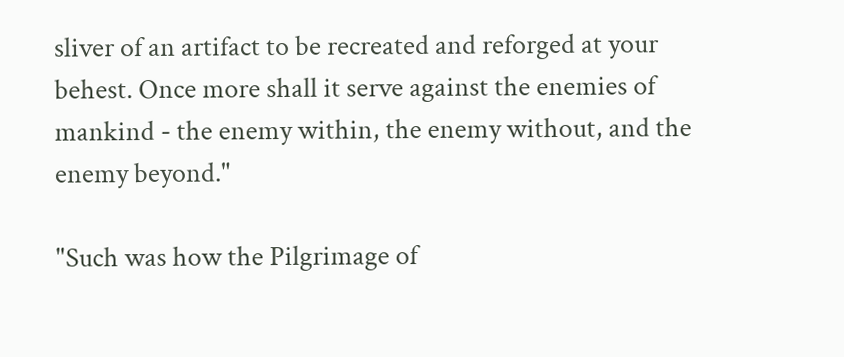sliver of an artifact to be recreated and reforged at your behest. Once more shall it serve against the enemies of mankind - the enemy within, the enemy without, and the enemy beyond."

"Such was how the Pilgrimage of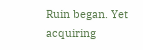Ruin began. Yet acquiring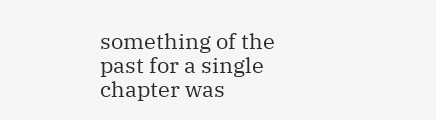something of the past for a single chapter was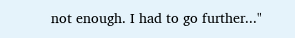not enough. I had to go further..."